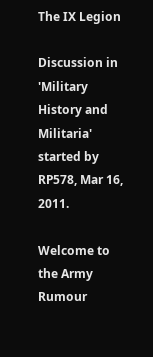The IX Legion

Discussion in 'Military History and Militaria' started by RP578, Mar 16, 2011.

Welcome to the Army Rumour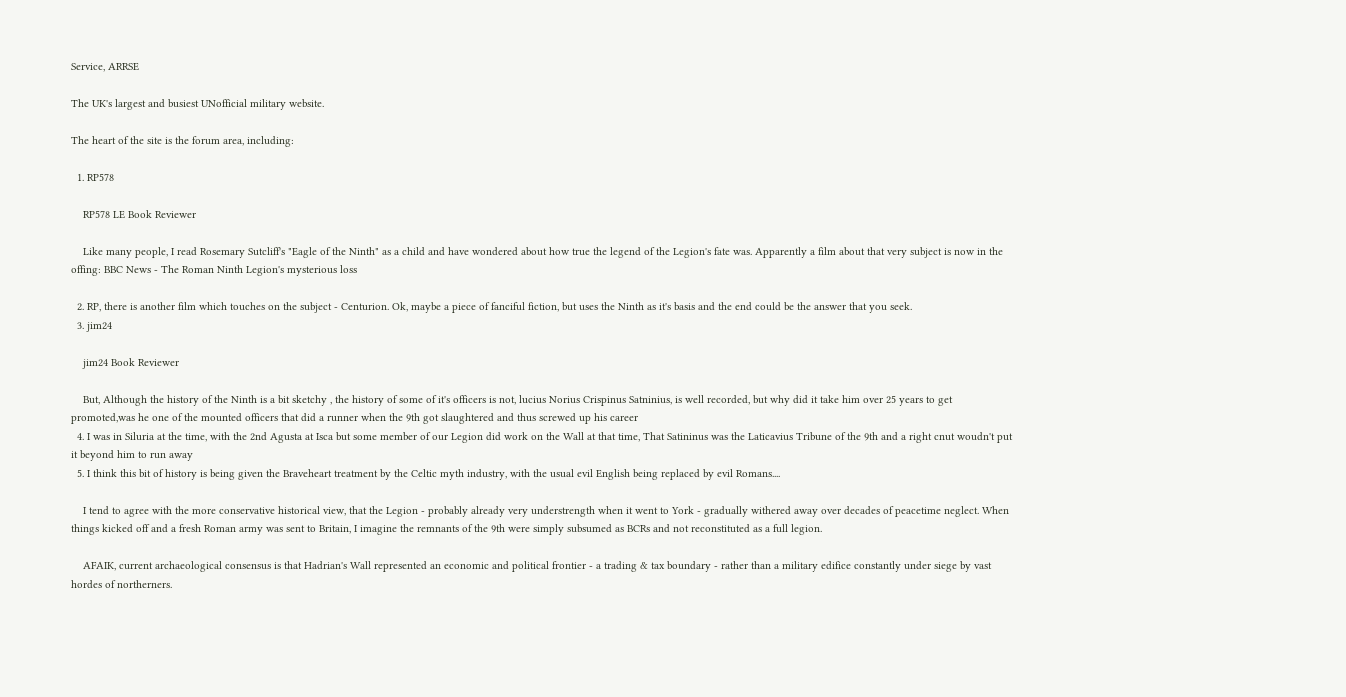Service, ARRSE

The UK's largest and busiest UNofficial military website.

The heart of the site is the forum area, including:

  1. RP578

    RP578 LE Book Reviewer

    Like many people, I read Rosemary Sutcliff's "Eagle of the Ninth" as a child and have wondered about how true the legend of the Legion's fate was. Apparently a film about that very subject is now in the offing: BBC News - The Roman Ninth Legion's mysterious loss

  2. RP, there is another film which touches on the subject - Centurion. Ok, maybe a piece of fanciful fiction, but uses the Ninth as it's basis and the end could be the answer that you seek.
  3. jim24

    jim24 Book Reviewer

    But, Although the history of the Ninth is a bit sketchy , the history of some of it's officers is not, lucius Norius Crispinus Satninius, is well recorded, but why did it take him over 25 years to get promoted,was he one of the mounted officers that did a runner when the 9th got slaughtered and thus screwed up his career
  4. I was in Siluria at the time, with the 2nd Agusta at Isca but some member of our Legion did work on the Wall at that time, That Satininus was the Laticavius Tribune of the 9th and a right cnut woudn't put it beyond him to run away
  5. I think this bit of history is being given the Braveheart treatment by the Celtic myth industry, with the usual evil English being replaced by evil Romans....

    I tend to agree with the more conservative historical view, that the Legion - probably already very understrength when it went to York - gradually withered away over decades of peacetime neglect. When things kicked off and a fresh Roman army was sent to Britain, I imagine the remnants of the 9th were simply subsumed as BCRs and not reconstituted as a full legion.

    AFAIK, current archaeological consensus is that Hadrian's Wall represented an economic and political frontier - a trading & tax boundary - rather than a military edifice constantly under siege by vast hordes of northerners.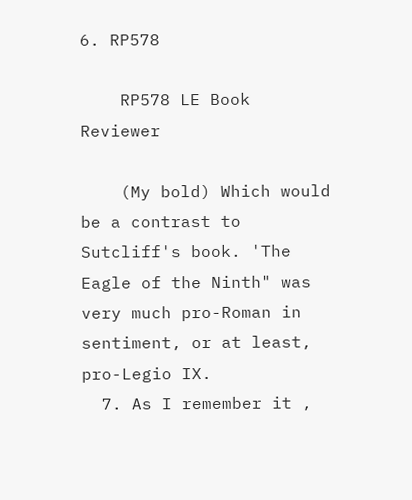6. RP578

    RP578 LE Book Reviewer

    (My bold) Which would be a contrast to Sutcliff's book. 'The Eagle of the Ninth" was very much pro-Roman in sentiment, or at least, pro-Legio IX.
  7. As I remember it ,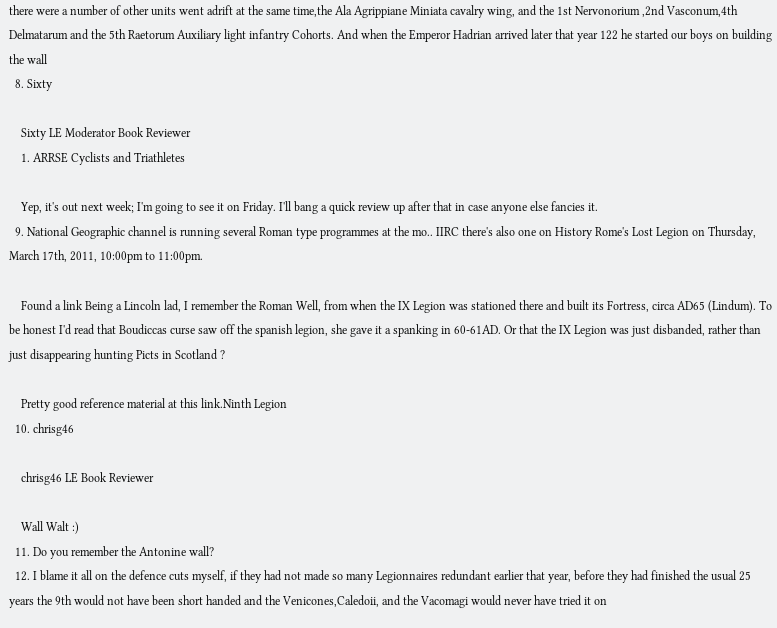there were a number of other units went adrift at the same time,the Ala Agrippiane Miniata cavalry wing, and the 1st Nervonorium ,2nd Vasconum,4th Delmatarum and the 5th Raetorum Auxiliary light infantry Cohorts. And when the Emperor Hadrian arrived later that year 122 he started our boys on building the wall
  8. Sixty

    Sixty LE Moderator Book Reviewer
    1. ARRSE Cyclists and Triathletes

    Yep, it's out next week; I'm going to see it on Friday. I'll bang a quick review up after that in case anyone else fancies it.
  9. National Geographic channel is running several Roman type programmes at the mo.. IIRC there's also one on History Rome's Lost Legion on Thursday, March 17th, 2011, 10:00pm to 11:00pm.

    Found a link Being a Lincoln lad, I remember the Roman Well, from when the IX Legion was stationed there and built its Fortress, circa AD65 (Lindum). To be honest I'd read that Boudiccas curse saw off the spanish legion, she gave it a spanking in 60-61AD. Or that the IX Legion was just disbanded, rather than just disappearing hunting Picts in Scotland ?

    Pretty good reference material at this link.Ninth Legion
  10. chrisg46

    chrisg46 LE Book Reviewer

    Wall Walt :)
  11. Do you remember the Antonine wall?
  12. I blame it all on the defence cuts myself, if they had not made so many Legionnaires redundant earlier that year, before they had finished the usual 25 years the 9th would not have been short handed and the Venicones,Caledoii, and the Vacomagi would never have tried it on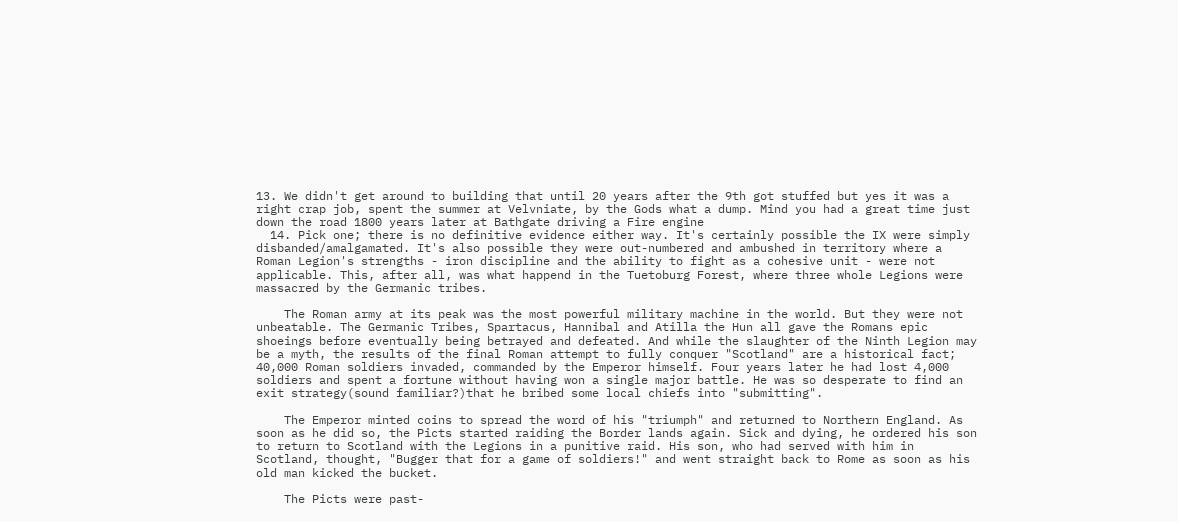13. We didn't get around to building that until 20 years after the 9th got stuffed but yes it was a right crap job, spent the summer at Velvniate, by the Gods what a dump. Mind you had a great time just down the road 1800 years later at Bathgate driving a Fire engine
  14. Pick one; there is no definitive evidence either way. It's certainly possible the IX were simply disbanded/amalgamated. It's also possible they were out-numbered and ambushed in territory where a Roman Legion's strengths - iron discipline and the ability to fight as a cohesive unit - were not applicable. This, after all, was what happend in the Tuetoburg Forest, where three whole Legions were massacred by the Germanic tribes.

    The Roman army at its peak was the most powerful military machine in the world. But they were not unbeatable. The Germanic Tribes, Spartacus, Hannibal and Atilla the Hun all gave the Romans epic shoeings before eventually being betrayed and defeated. And while the slaughter of the Ninth Legion may be a myth, the results of the final Roman attempt to fully conquer "Scotland" are a historical fact; 40,000 Roman soldiers invaded, commanded by the Emperor himself. Four years later he had lost 4,000 soldiers and spent a fortune without having won a single major battle. He was so desperate to find an exit strategy(sound familiar?)that he bribed some local chiefs into "submitting".

    The Emperor minted coins to spread the word of his "triumph" and returned to Northern England. As soon as he did so, the Picts started raiding the Border lands again. Sick and dying, he ordered his son to return to Scotland with the Legions in a punitive raid. His son, who had served with him in Scotland, thought, "Bugger that for a game of soldiers!" and went straight back to Rome as soon as his old man kicked the bucket.

    The Picts were past-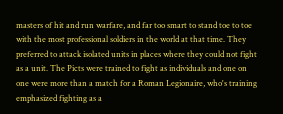masters of hit and run warfare, and far too smart to stand toe to toe with the most professional soldiers in the world at that time. They preferred to attack isolated units in places where they could not fight as a unit. The Picts were trained to fight as individuals and one on one were more than a match for a Roman Legionaire, who's training emphasized fighting as a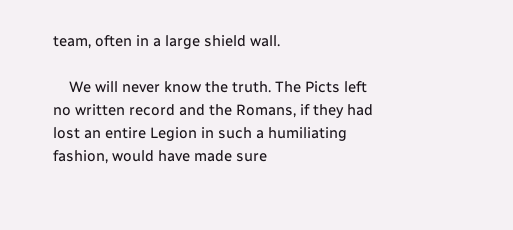team, often in a large shield wall.

    We will never know the truth. The Picts left no written record and the Romans, if they had lost an entire Legion in such a humiliating fashion, would have made sure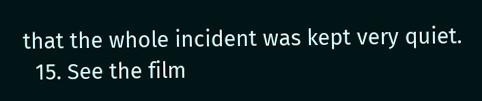that the whole incident was kept very quiet.
  15. See the film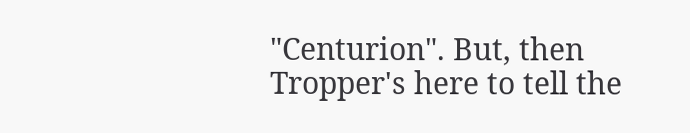"Centurion". But, then Tropper's here to tell the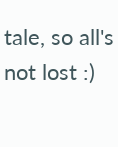tale, so all's not lost :)